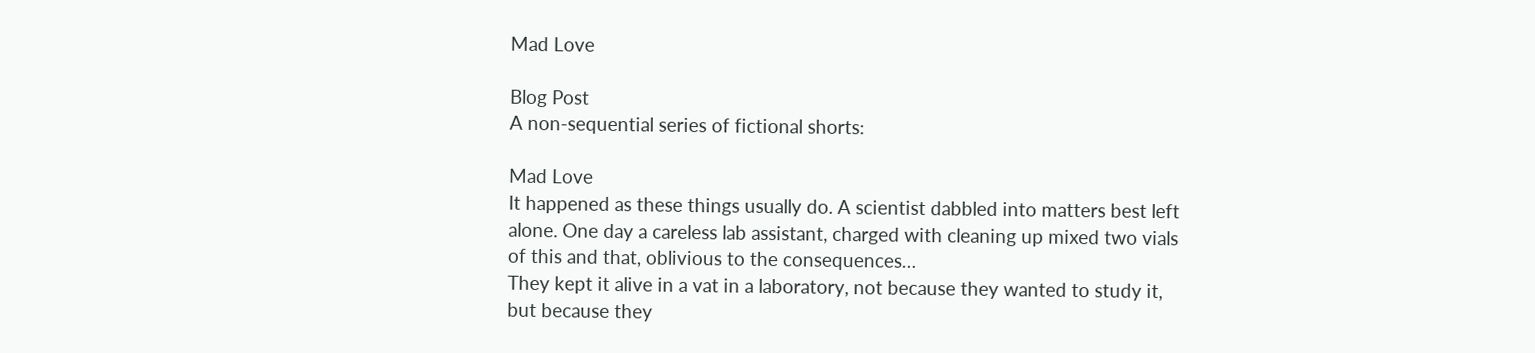Mad Love

Blog Post
A non-sequential series of fictional shorts:

Mad Love
It happened as these things usually do. A scientist dabbled into matters best left alone. One day a careless lab assistant, charged with cleaning up mixed two vials of this and that, oblivious to the consequences…
They kept it alive in a vat in a laboratory, not because they wanted to study it, but because they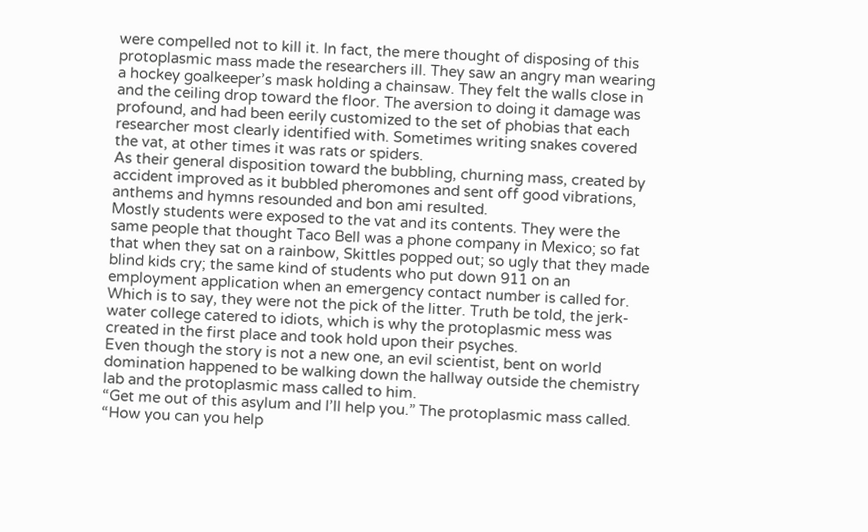were compelled not to kill it. In fact, the mere thought of disposing of this protoplasmic mass made the researchers ill. They saw an angry man wearing a hockey goalkeeper’s mask holding a chainsaw. They felt the walls close in and the ceiling drop toward the floor. The aversion to doing it damage was profound, and had been eerily customized to the set of phobias that each researcher most clearly identified with. Sometimes writing snakes covered the vat, at other times it was rats or spiders.
As their general disposition toward the bubbling, churning mass, created by accident improved as it bubbled pheromones and sent off good vibrations, anthems and hymns resounded and bon ami resulted.
Mostly students were exposed to the vat and its contents. They were the same people that thought Taco Bell was a phone company in Mexico; so fat that when they sat on a rainbow, Skittles popped out; so ugly that they made blind kids cry; the same kind of students who put down 911 on an employment application when an emergency contact number is called for. Which is to say, they were not the pick of the litter. Truth be told, the jerk-water college catered to idiots, which is why the protoplasmic mess was created in the first place and took hold upon their psyches.
Even though the story is not a new one, an evil scientist, bent on world domination happened to be walking down the hallway outside the chemistry lab and the protoplasmic mass called to him.
“Get me out of this asylum and I’ll help you.” The protoplasmic mass called.
“How you can you help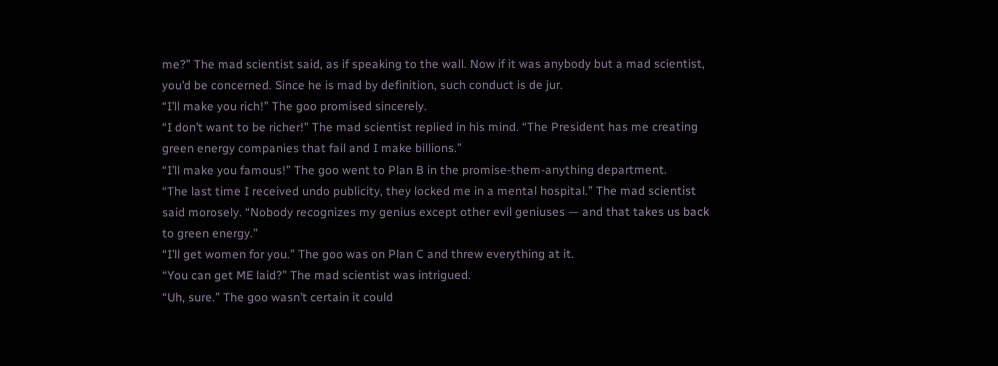me?” The mad scientist said, as if speaking to the wall. Now if it was anybody but a mad scientist, you’d be concerned. Since he is mad by definition, such conduct is de jur.
“I’ll make you rich!” The goo promised sincerely.
“I don’t want to be richer!” The mad scientist replied in his mind. “The President has me creating green energy companies that fail and I make billions.”
“I’ll make you famous!” The goo went to Plan B in the promise-them-anything department.
“The last time I received undo publicity, they locked me in a mental hospital.” The mad scientist said morosely. “Nobody recognizes my genius except other evil geniuses — and that takes us back to green energy.”
“I’ll get women for you.” The goo was on Plan C and threw everything at it.
“You can get ME laid?” The mad scientist was intrigued.
“Uh, sure.” The goo wasn’t certain it could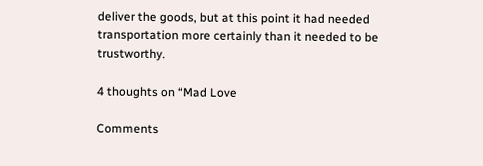deliver the goods, but at this point it had needed transportation more certainly than it needed to be trustworthy.

4 thoughts on “Mad Love

Comments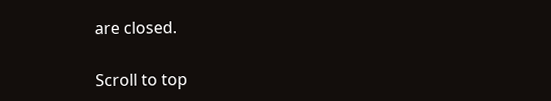are closed.

Scroll to top